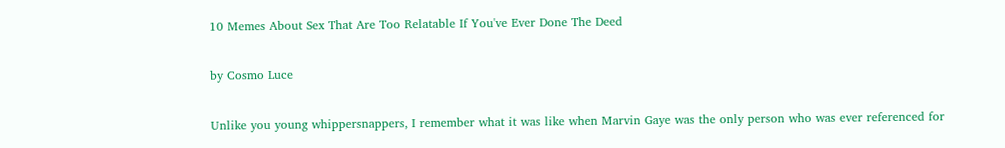10 Memes About Sex That Are Too Relatable If You've Ever Done The Deed

by Cosmo Luce

Unlike you young whippersnappers, I remember what it was like when Marvin Gaye was the only person who was ever referenced for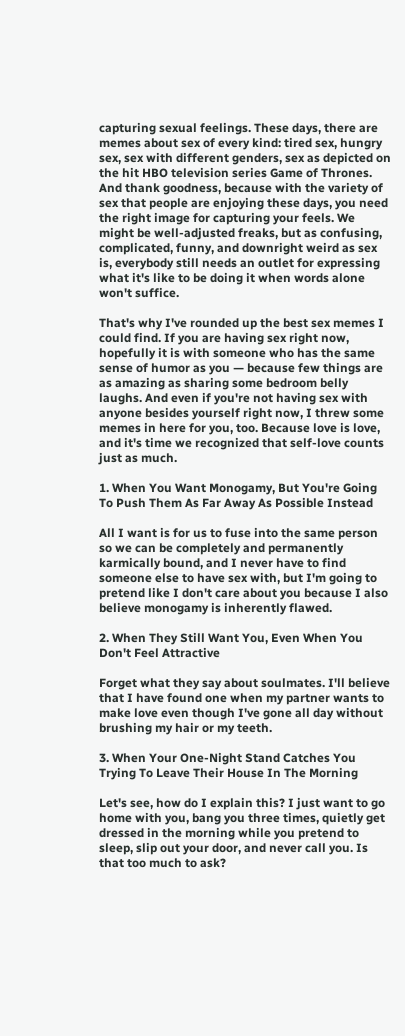capturing sexual feelings. These days, there are memes about sex of every kind: tired sex, hungry sex, sex with different genders, sex as depicted on the hit HBO television series Game of Thrones. And thank goodness, because with the variety of sex that people are enjoying these days, you need the right image for capturing your feels. We might be well-adjusted freaks, but as confusing, complicated, funny, and downright weird as sex is, everybody still needs an outlet for expressing what it's like to be doing it when words alone won't suffice.

That's why I've rounded up the best sex memes I could find. If you are having sex right now, hopefully it is with someone who has the same sense of humor as you — because few things are as amazing as sharing some bedroom belly laughs. And even if you're not having sex with anyone besides yourself right now, I threw some memes in here for you, too. Because love is love, and it's time we recognized that self-love counts just as much.

1. When You Want Monogamy, But You're Going To Push Them As Far Away As Possible Instead

All I want is for us to fuse into the same person so we can be completely and permanently karmically bound, and I never have to find someone else to have sex with, but I'm going to pretend like I don't care about you because I also believe monogamy is inherently flawed.

2. When They Still Want You, Even When You Don't Feel Attractive

Forget what they say about soulmates. I'll believe that I have found one when my partner wants to make love even though I've gone all day without brushing my hair or my teeth.

3. When Your One-Night Stand Catches You Trying To Leave Their House In The Morning

Let's see, how do I explain this? I just want to go home with you, bang you three times, quietly get dressed in the morning while you pretend to sleep, slip out your door, and never call you. Is that too much to ask?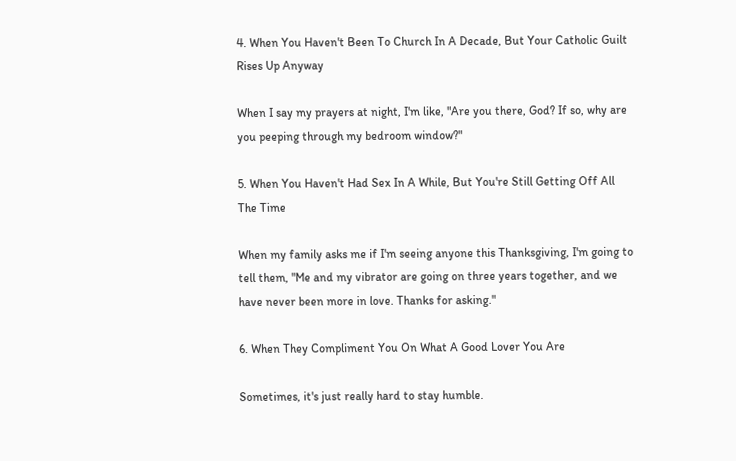4. When You Haven't Been To Church In A Decade, But Your Catholic Guilt Rises Up Anyway

When I say my prayers at night, I'm like, "Are you there, God? If so, why are you peeping through my bedroom window?"

5. When You Haven't Had Sex In A While, But You're Still Getting Off All The Time

When my family asks me if I'm seeing anyone this Thanksgiving, I'm going to tell them, "Me and my vibrator are going on three years together, and we have never been more in love. Thanks for asking."

6. When They Compliment You On What A Good Lover You Are

Sometimes, it's just really hard to stay humble.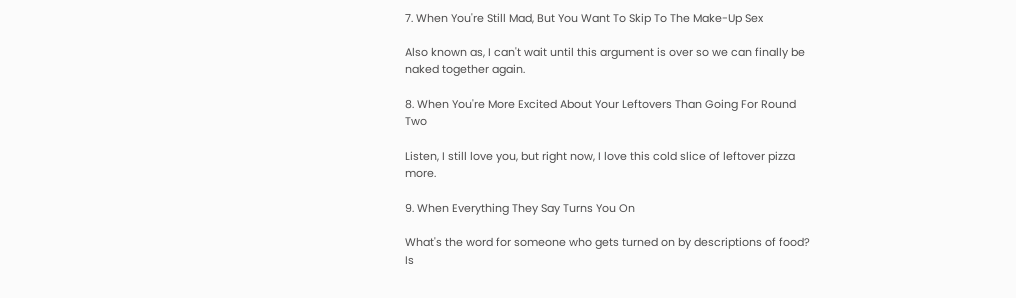7. When You're Still Mad, But You Want To Skip To The Make-Up Sex

Also known as, I can't wait until this argument is over so we can finally be naked together again.

8. When You're More Excited About Your Leftovers Than Going For Round Two

Listen, I still love you, but right now, I love this cold slice of leftover pizza more.

9. When Everything They Say Turns You On

What's the word for someone who gets turned on by descriptions of food? Is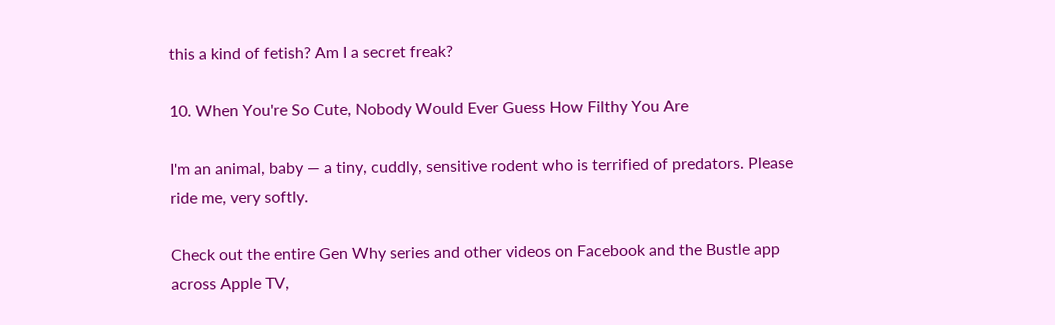this a kind of fetish? Am I a secret freak?

10. When You're So Cute, Nobody Would Ever Guess How Filthy You Are

I'm an animal, baby — a tiny, cuddly, sensitive rodent who is terrified of predators. Please ride me, very softly.

Check out the entire Gen Why series and other videos on Facebook and the Bustle app across Apple TV,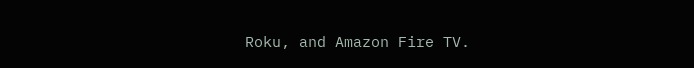Roku, and Amazon Fire TV.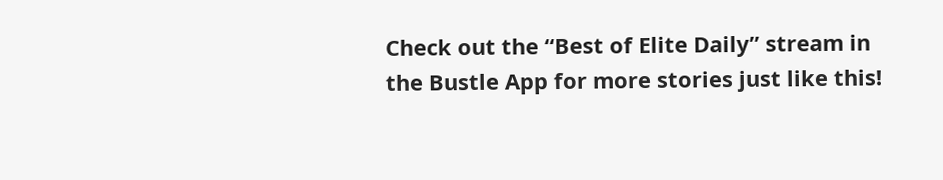Check out the “Best of Elite Daily” stream in the Bustle App for more stories just like this!